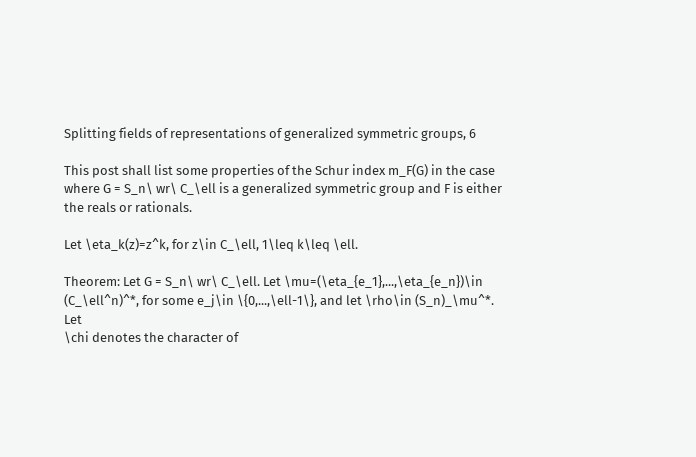Splitting fields of representations of generalized symmetric groups, 6

This post shall list some properties of the Schur index m_F(G) in the case where G = S_n\ wr\ C_\ell is a generalized symmetric group and F is either the reals or rationals.

Let \eta_k(z)=z^k, for z\in C_\ell, 1\leq k\leq \ell.

Theorem: Let G = S_n\ wr\ C_\ell. Let \mu=(\eta_{e_1},...,\eta_{e_n})\in (C_\ell^n)^*, for some e_j\in \{0,...,\ell-1\}, and let \rho\in (S_n)_\mu^*. Let
\chi denotes the character of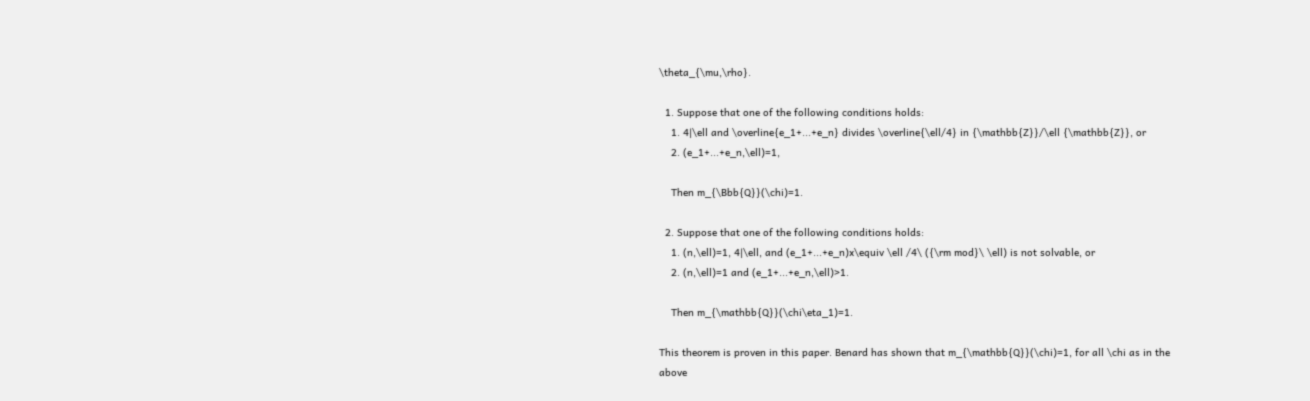\theta_{\mu,\rho}.

  1. Suppose that one of the following conditions holds:
    1. 4|\ell and \overline{e_1+...+e_n} divides \overline{\ell/4} in {\mathbb{Z}}/\ell {\mathbb{Z}}, or
    2. (e_1+...+e_n,\ell)=1,

    Then m_{\Bbb{Q}}(\chi)=1.

  2. Suppose that one of the following conditions holds:
    1. (n,\ell)=1, 4|\ell, and (e_1+...+e_n)x\equiv \ell /4\ ({\rm mod}\ \ell) is not solvable, or
    2. (n,\ell)=1 and (e_1+...+e_n,\ell)>1.

    Then m_{\mathbb{Q}}(\chi\eta_1)=1.

This theorem is proven in this paper. Benard has shown that m_{\mathbb{Q}}(\chi)=1, for all \chi as in the above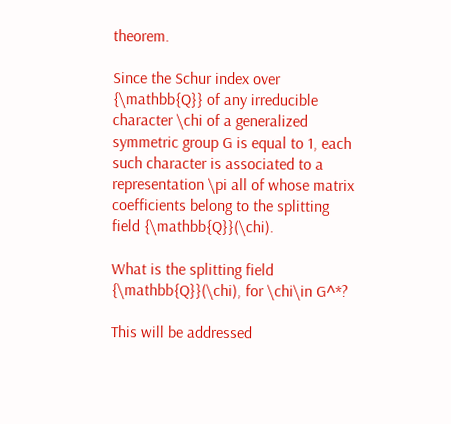theorem.

Since the Schur index over {\mathbb{Q}} of any irreducible character \chi of a generalized symmetric group G is equal to 1, each such character is associated to a representation \pi all of whose matrix coefficients belong to the splitting field {\mathbb{Q}}(\chi).

What is the splitting field {\mathbb{Q}}(\chi), for \chi\in G^*?

This will be addressed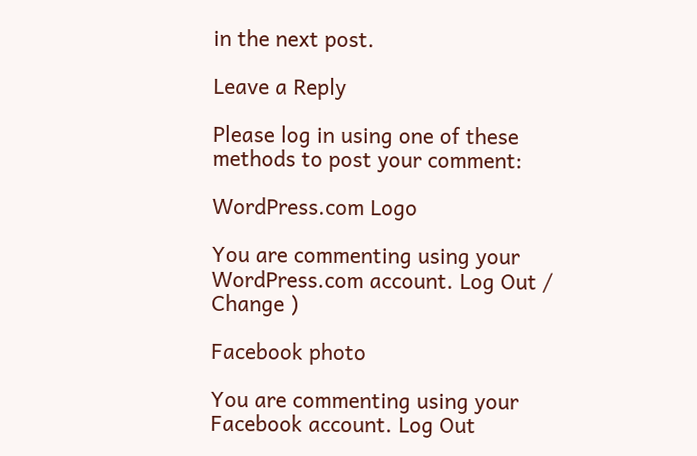in the next post.

Leave a Reply

Please log in using one of these methods to post your comment:

WordPress.com Logo

You are commenting using your WordPress.com account. Log Out /  Change )

Facebook photo

You are commenting using your Facebook account. Log Out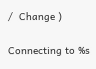/  Change )

Connecting to %s